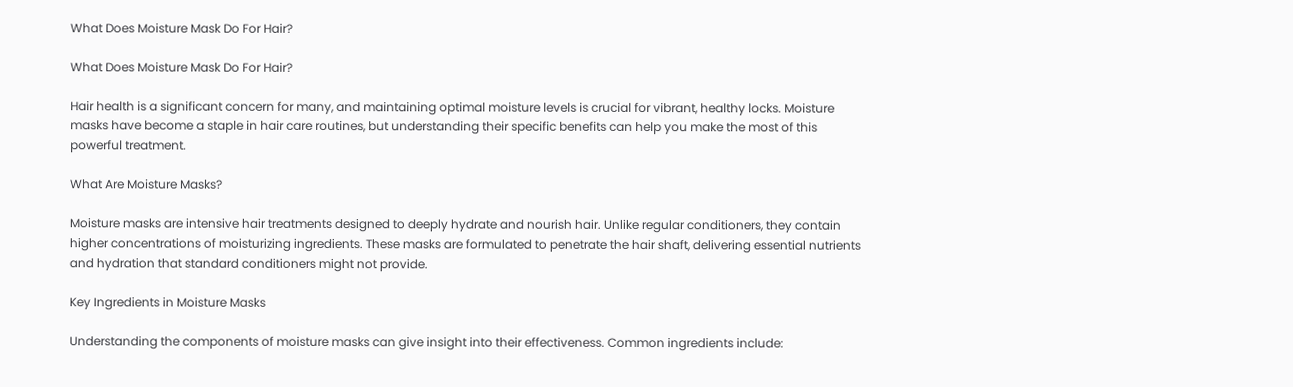What Does Moisture Mask Do For Hair?

What Does Moisture Mask Do For Hair?

Hair health is a significant concern for many, and maintaining optimal moisture levels is crucial for vibrant, healthy locks. Moisture masks have become a staple in hair care routines, but understanding their specific benefits can help you make the most of this powerful treatment.

What Are Moisture Masks?

Moisture masks are intensive hair treatments designed to deeply hydrate and nourish hair. Unlike regular conditioners, they contain higher concentrations of moisturizing ingredients. These masks are formulated to penetrate the hair shaft, delivering essential nutrients and hydration that standard conditioners might not provide.

Key Ingredients in Moisture Masks

Understanding the components of moisture masks can give insight into their effectiveness. Common ingredients include: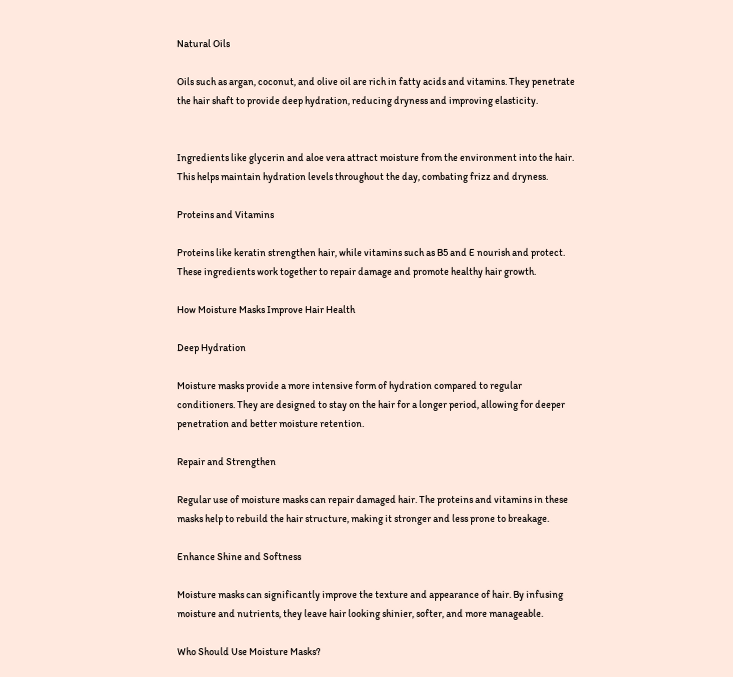Natural Oils

Oils such as argan, coconut, and olive oil are rich in fatty acids and vitamins. They penetrate the hair shaft to provide deep hydration, reducing dryness and improving elasticity.


Ingredients like glycerin and aloe vera attract moisture from the environment into the hair. This helps maintain hydration levels throughout the day, combating frizz and dryness.

Proteins and Vitamins

Proteins like keratin strengthen hair, while vitamins such as B5 and E nourish and protect. These ingredients work together to repair damage and promote healthy hair growth.

How Moisture Masks Improve Hair Health

Deep Hydration

Moisture masks provide a more intensive form of hydration compared to regular conditioners. They are designed to stay on the hair for a longer period, allowing for deeper penetration and better moisture retention.

Repair and Strengthen

Regular use of moisture masks can repair damaged hair. The proteins and vitamins in these masks help to rebuild the hair structure, making it stronger and less prone to breakage.

Enhance Shine and Softness

Moisture masks can significantly improve the texture and appearance of hair. By infusing moisture and nutrients, they leave hair looking shinier, softer, and more manageable.

Who Should Use Moisture Masks?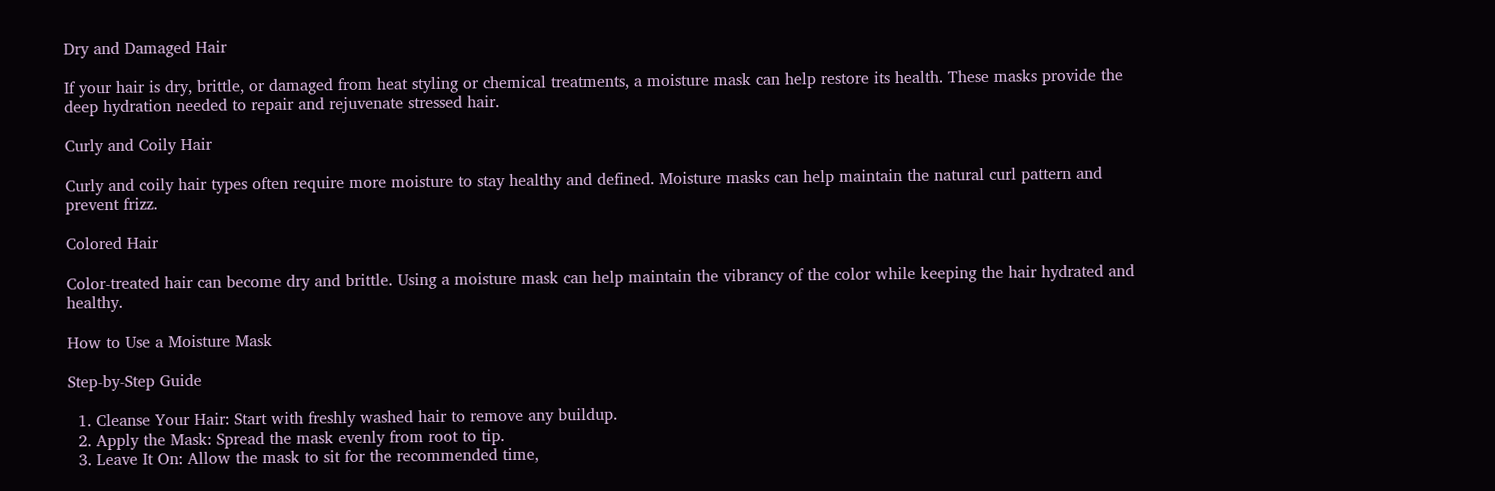Dry and Damaged Hair

If your hair is dry, brittle, or damaged from heat styling or chemical treatments, a moisture mask can help restore its health. These masks provide the deep hydration needed to repair and rejuvenate stressed hair.

Curly and Coily Hair

Curly and coily hair types often require more moisture to stay healthy and defined. Moisture masks can help maintain the natural curl pattern and prevent frizz.

Colored Hair

Color-treated hair can become dry and brittle. Using a moisture mask can help maintain the vibrancy of the color while keeping the hair hydrated and healthy.

How to Use a Moisture Mask

Step-by-Step Guide

  1. Cleanse Your Hair: Start with freshly washed hair to remove any buildup.
  2. Apply the Mask: Spread the mask evenly from root to tip.
  3. Leave It On: Allow the mask to sit for the recommended time,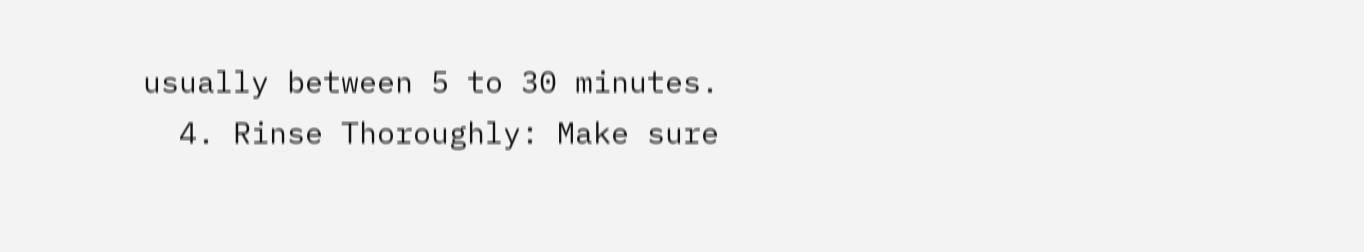usually between 5 to 30 minutes.
  4. Rinse Thoroughly: Make sure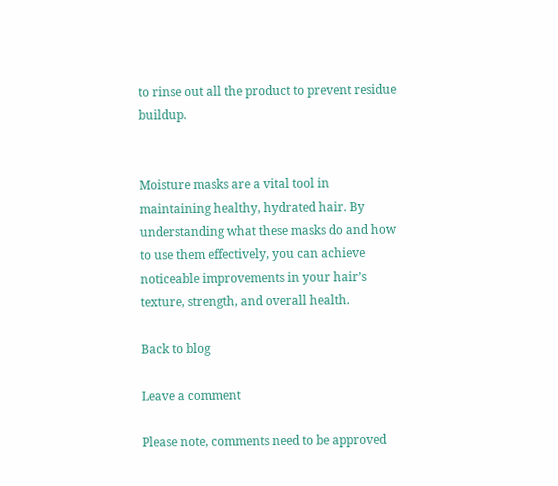to rinse out all the product to prevent residue buildup.


Moisture masks are a vital tool in maintaining healthy, hydrated hair. By understanding what these masks do and how to use them effectively, you can achieve noticeable improvements in your hair’s texture, strength, and overall health.

Back to blog

Leave a comment

Please note, comments need to be approved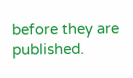before they are published.